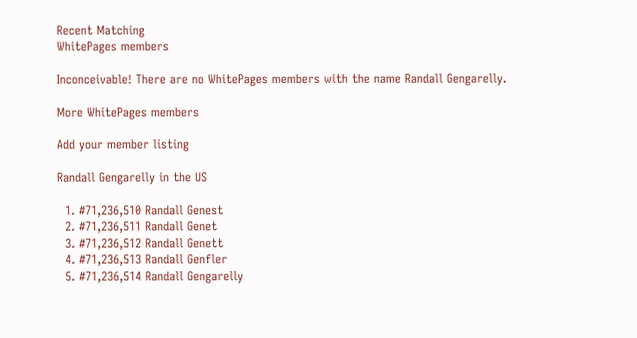Recent Matching
WhitePages members

Inconceivable! There are no WhitePages members with the name Randall Gengarelly.

More WhitePages members

Add your member listing

Randall Gengarelly in the US

  1. #71,236,510 Randall Genest
  2. #71,236,511 Randall Genet
  3. #71,236,512 Randall Genett
  4. #71,236,513 Randall Genfler
  5. #71,236,514 Randall Gengarelly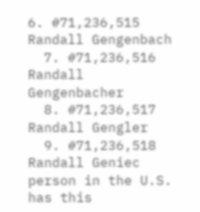6. #71,236,515 Randall Gengenbach
  7. #71,236,516 Randall Gengenbacher
  8. #71,236,517 Randall Gengler
  9. #71,236,518 Randall Geniec
person in the U.S. has this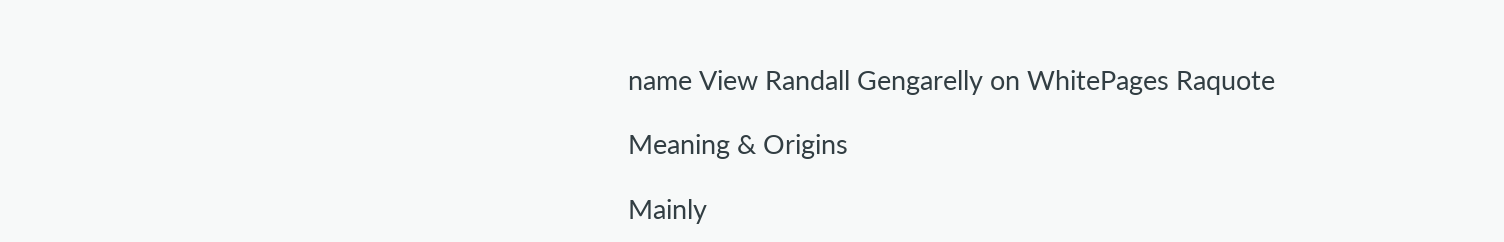name View Randall Gengarelly on WhitePages Raquote

Meaning & Origins

Mainly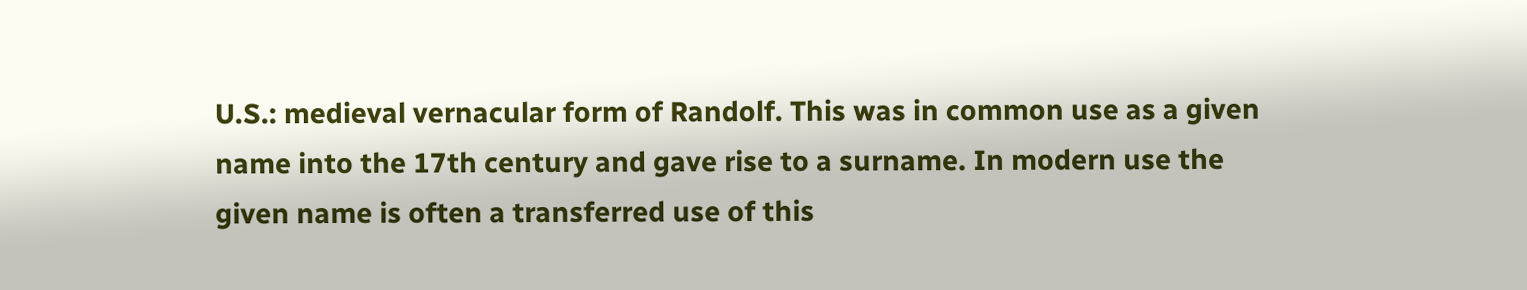U.S.: medieval vernacular form of Randolf. This was in common use as a given name into the 17th century and gave rise to a surname. In modern use the given name is often a transferred use of this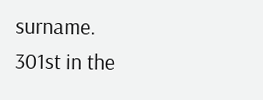surname.
301st in the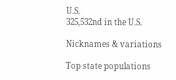U.S.
325,532nd in the U.S.

Nicknames & variations

Top state populations